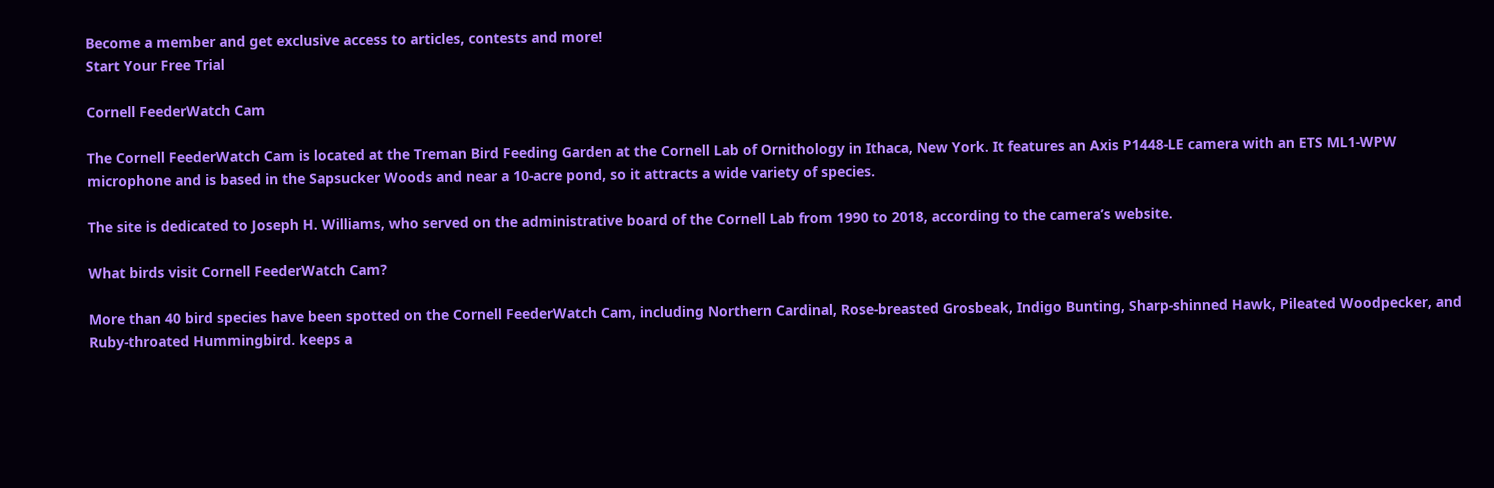Become a member and get exclusive access to articles, contests and more!
Start Your Free Trial

Cornell FeederWatch Cam

The Cornell FeederWatch Cam is located at the Treman Bird Feeding Garden at the Cornell Lab of Ornithology in Ithaca, New York. It features an Axis P1448-LE camera with an ETS ML1-WPW microphone and is based in the Sapsucker Woods and near a 10-acre pond, so it attracts a wide variety of species.

The site is dedicated to Joseph H. Williams, who served on the administrative board of the Cornell Lab from 1990 to 2018, according to the camera’s website.

What birds visit Cornell FeederWatch Cam?

More than 40 bird species have been spotted on the Cornell FeederWatch Cam, including Northern Cardinal, Rose-breasted Grosbeak, Indigo Bunting, Sharp-shinned Hawk, Pileated Woodpecker, and Ruby-throated Hummingbird. keeps a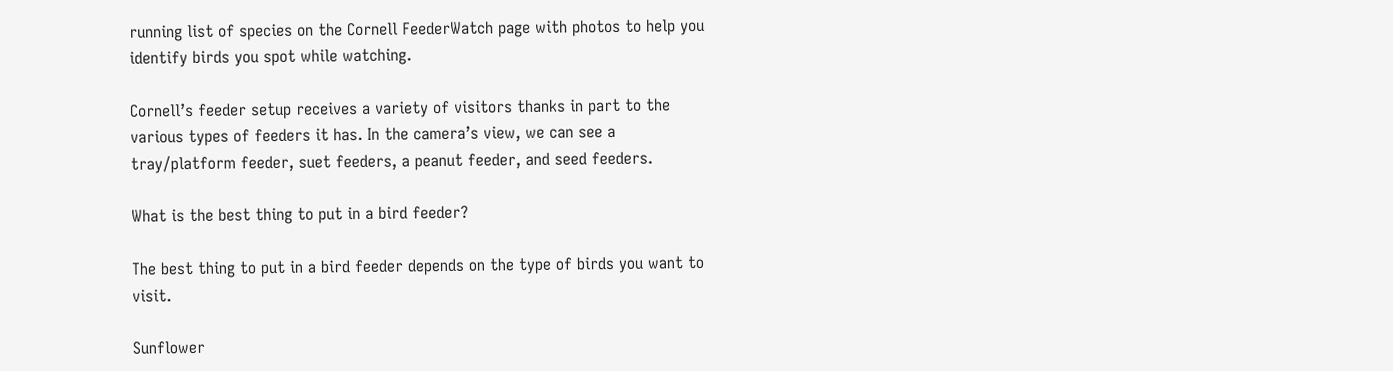running list of species on the Cornell FeederWatch page with photos to help you identify birds you spot while watching.

Cornell’s feeder setup receives a variety of visitors thanks in part to the various types of feeders it has. In the camera’s view, we can see a tray/platform feeder, suet feeders, a peanut feeder, and seed feeders.

What is the best thing to put in a bird feeder?

The best thing to put in a bird feeder depends on the type of birds you want to visit.

Sunflower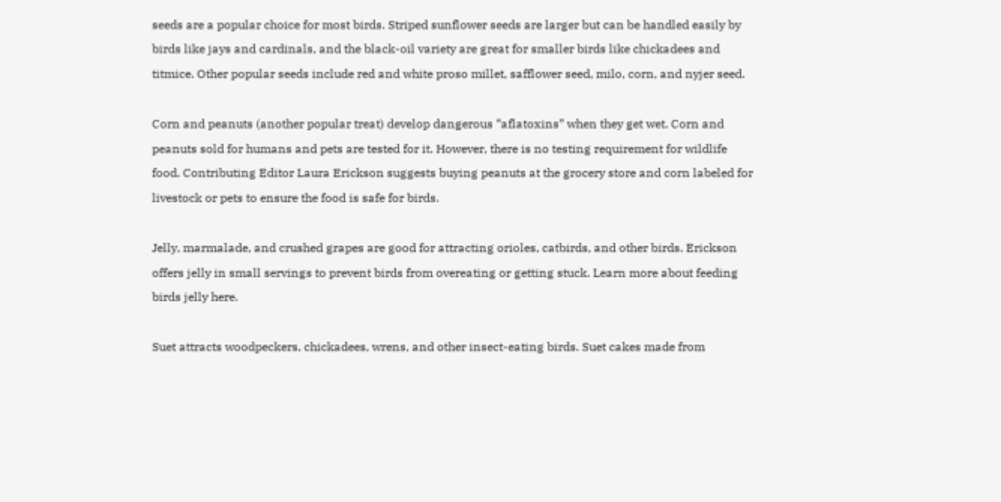seeds are a popular choice for most birds. Striped sunflower seeds are larger but can be handled easily by birds like jays and cardinals, and the black-oil variety are great for smaller birds like chickadees and titmice. Other popular seeds include red and white proso millet, safflower seed, milo, corn, and nyjer seed.

Corn and peanuts (another popular treat) develop dangerous “aflatoxins” when they get wet. Corn and peanuts sold for humans and pets are tested for it. However, there is no testing requirement for wildlife food. Contributing Editor Laura Erickson suggests buying peanuts at the grocery store and corn labeled for livestock or pets to ensure the food is safe for birds.

Jelly, marmalade, and crushed grapes are good for attracting orioles, catbirds, and other birds. Erickson offers jelly in small servings to prevent birds from overeating or getting stuck. Learn more about feeding birds jelly here.

Suet attracts woodpeckers, chickadees, wrens, and other insect-eating birds. Suet cakes made from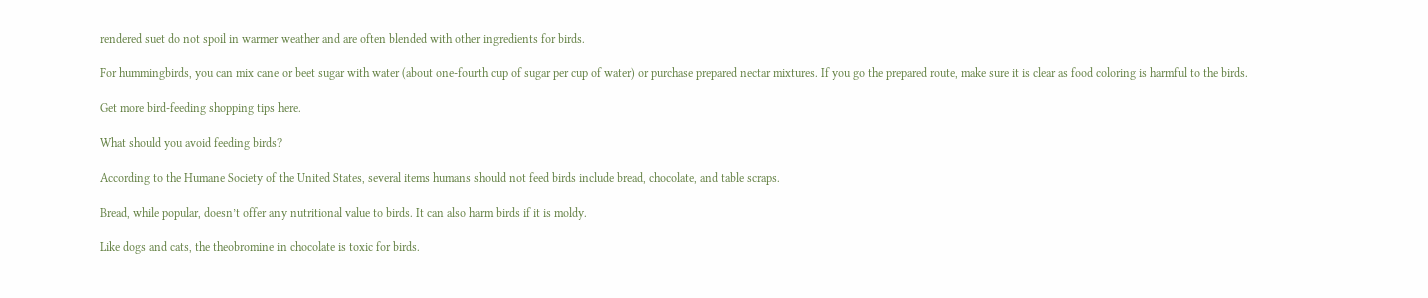rendered suet do not spoil in warmer weather and are often blended with other ingredients for birds.

For hummingbirds, you can mix cane or beet sugar with water (about one-fourth cup of sugar per cup of water) or purchase prepared nectar mixtures. If you go the prepared route, make sure it is clear as food coloring is harmful to the birds.

Get more bird-feeding shopping tips here.

What should you avoid feeding birds?

According to the Humane Society of the United States, several items humans should not feed birds include bread, chocolate, and table scraps.

Bread, while popular, doesn’t offer any nutritional value to birds. It can also harm birds if it is moldy.

Like dogs and cats, the theobromine in chocolate is toxic for birds.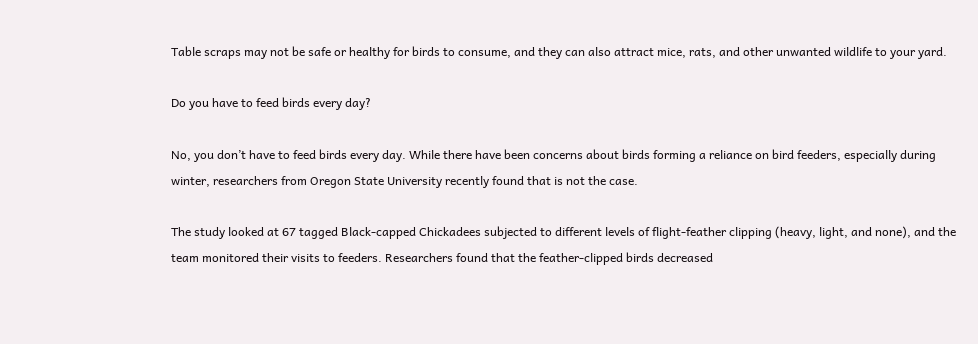Table scraps may not be safe or healthy for birds to consume, and they can also attract mice, rats, and other unwanted wildlife to your yard.

Do you have to feed birds every day?

No, you don’t have to feed birds every day. While there have been concerns about birds forming a reliance on bird feeders, especially during winter, researchers from Oregon State University recently found that is not the case.

The study looked at 67 tagged Black-capped Chickadees subjected to different levels of flight-feather clipping (heavy, light, and none), and the team monitored their visits to feeders. Researchers found that the feather-clipped birds decreased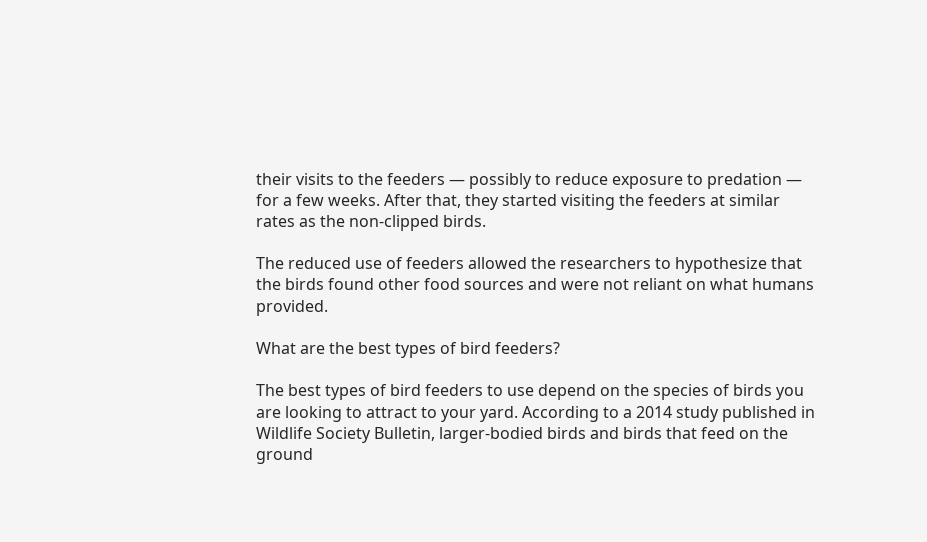their visits to the feeders — possibly to reduce exposure to predation — for a few weeks. After that, they started visiting the feeders at similar rates as the non-clipped birds.

The reduced use of feeders allowed the researchers to hypothesize that the birds found other food sources and were not reliant on what humans provided.

What are the best types of bird feeders?

The best types of bird feeders to use depend on the species of birds you are looking to attract to your yard. According to a 2014 study published in Wildlife Society Bulletin, larger-bodied birds and birds that feed on the ground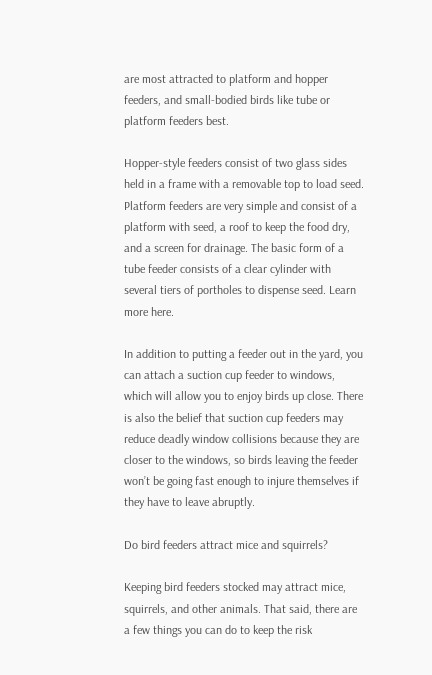are most attracted to platform and hopper feeders, and small-bodied birds like tube or platform feeders best.

Hopper-style feeders consist of two glass sides held in a frame with a removable top to load seed. Platform feeders are very simple and consist of a platform with seed, a roof to keep the food dry, and a screen for drainage. The basic form of a tube feeder consists of a clear cylinder with several tiers of portholes to dispense seed. Learn more here.

In addition to putting a feeder out in the yard, you can attach a suction cup feeder to windows, which will allow you to enjoy birds up close. There is also the belief that suction cup feeders may reduce deadly window collisions because they are closer to the windows, so birds leaving the feeder won’t be going fast enough to injure themselves if they have to leave abruptly.

Do bird feeders attract mice and squirrels?

Keeping bird feeders stocked may attract mice, squirrels, and other animals. That said, there are a few things you can do to keep the risk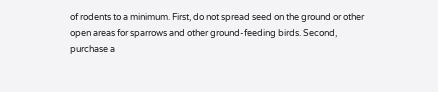of rodents to a minimum. First, do not spread seed on the ground or other open areas for sparrows and other ground-feeding birds. Second, purchase a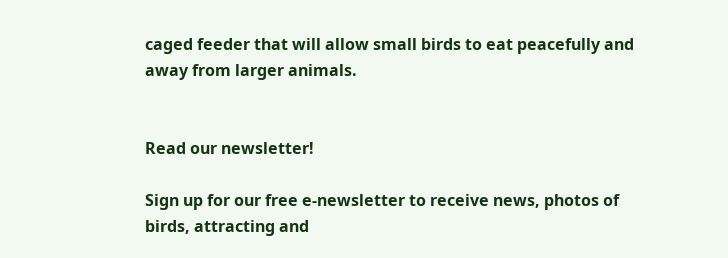caged feeder that will allow small birds to eat peacefully and away from larger animals.


Read our newsletter!

Sign up for our free e-newsletter to receive news, photos of birds, attracting and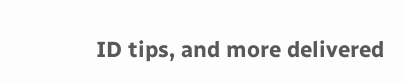ID tips, and more delivered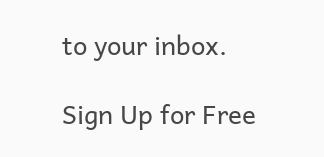to your inbox.

Sign Up for Free